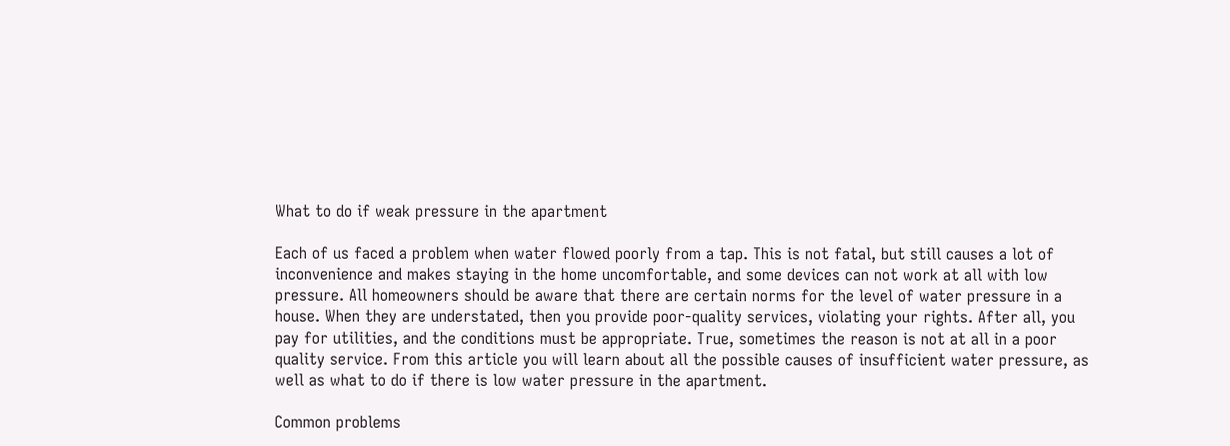What to do if weak pressure in the apartment

Each of us faced a problem when water flowed poorly from a tap. This is not fatal, but still causes a lot of inconvenience and makes staying in the home uncomfortable, and some devices can not work at all with low pressure. All homeowners should be aware that there are certain norms for the level of water pressure in a house. When they are understated, then you provide poor-quality services, violating your rights. After all, you pay for utilities, and the conditions must be appropriate. True, sometimes the reason is not at all in a poor quality service. From this article you will learn about all the possible causes of insufficient water pressure, as well as what to do if there is low water pressure in the apartment.

Common problems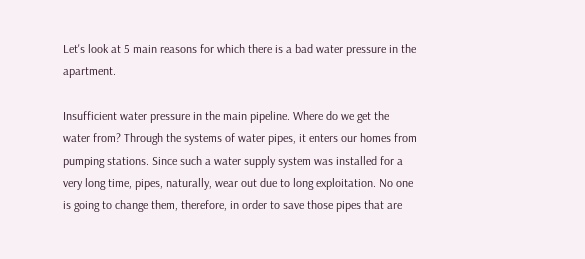Let's look at 5 main reasons for which there is a bad water pressure in the apartment.

Insufficient water pressure in the main pipeline. Where do we get the water from? Through the systems of water pipes, it enters our homes from pumping stations. Since such a water supply system was installed for a very long time, pipes, naturally, wear out due to long exploitation. No one is going to change them, therefore, in order to save those pipes that are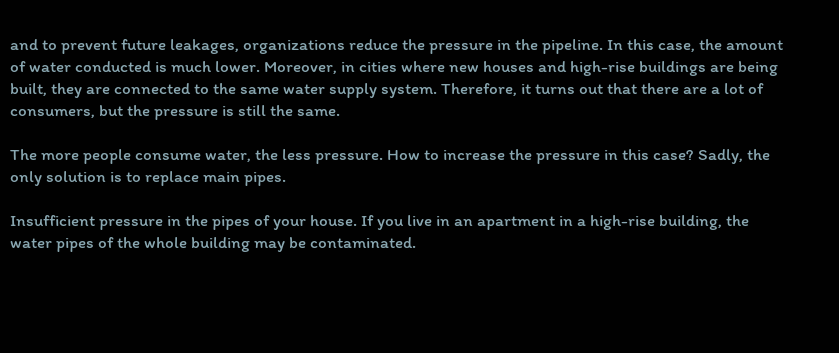and to prevent future leakages, organizations reduce the pressure in the pipeline. In this case, the amount of water conducted is much lower. Moreover, in cities where new houses and high-rise buildings are being built, they are connected to the same water supply system. Therefore, it turns out that there are a lot of consumers, but the pressure is still the same.

The more people consume water, the less pressure. How to increase the pressure in this case? Sadly, the only solution is to replace main pipes.

Insufficient pressure in the pipes of your house. If you live in an apartment in a high-rise building, the water pipes of the whole building may be contaminated.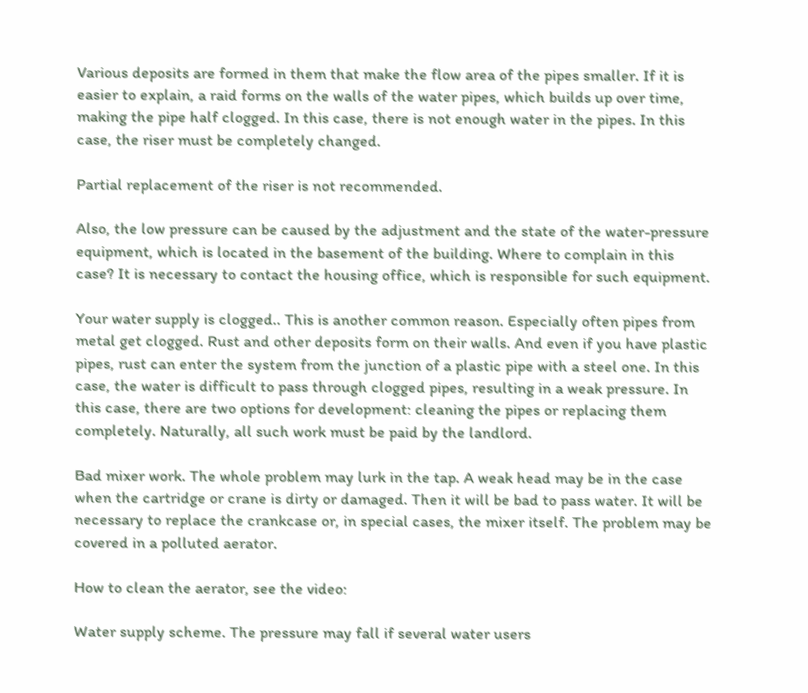Various deposits are formed in them that make the flow area of the pipes smaller. If it is easier to explain, a raid forms on the walls of the water pipes, which builds up over time, making the pipe half clogged. In this case, there is not enough water in the pipes. In this case, the riser must be completely changed.

Partial replacement of the riser is not recommended.

Also, the low pressure can be caused by the adjustment and the state of the water-pressure equipment, which is located in the basement of the building. Where to complain in this case? It is necessary to contact the housing office, which is responsible for such equipment.

Your water supply is clogged.. This is another common reason. Especially often pipes from metal get clogged. Rust and other deposits form on their walls. And even if you have plastic pipes, rust can enter the system from the junction of a plastic pipe with a steel one. In this case, the water is difficult to pass through clogged pipes, resulting in a weak pressure. In this case, there are two options for development: cleaning the pipes or replacing them completely. Naturally, all such work must be paid by the landlord.

Bad mixer work. The whole problem may lurk in the tap. A weak head may be in the case when the cartridge or crane is dirty or damaged. Then it will be bad to pass water. It will be necessary to replace the crankcase or, in special cases, the mixer itself. The problem may be covered in a polluted aerator.

How to clean the aerator, see the video:

Water supply scheme. The pressure may fall if several water users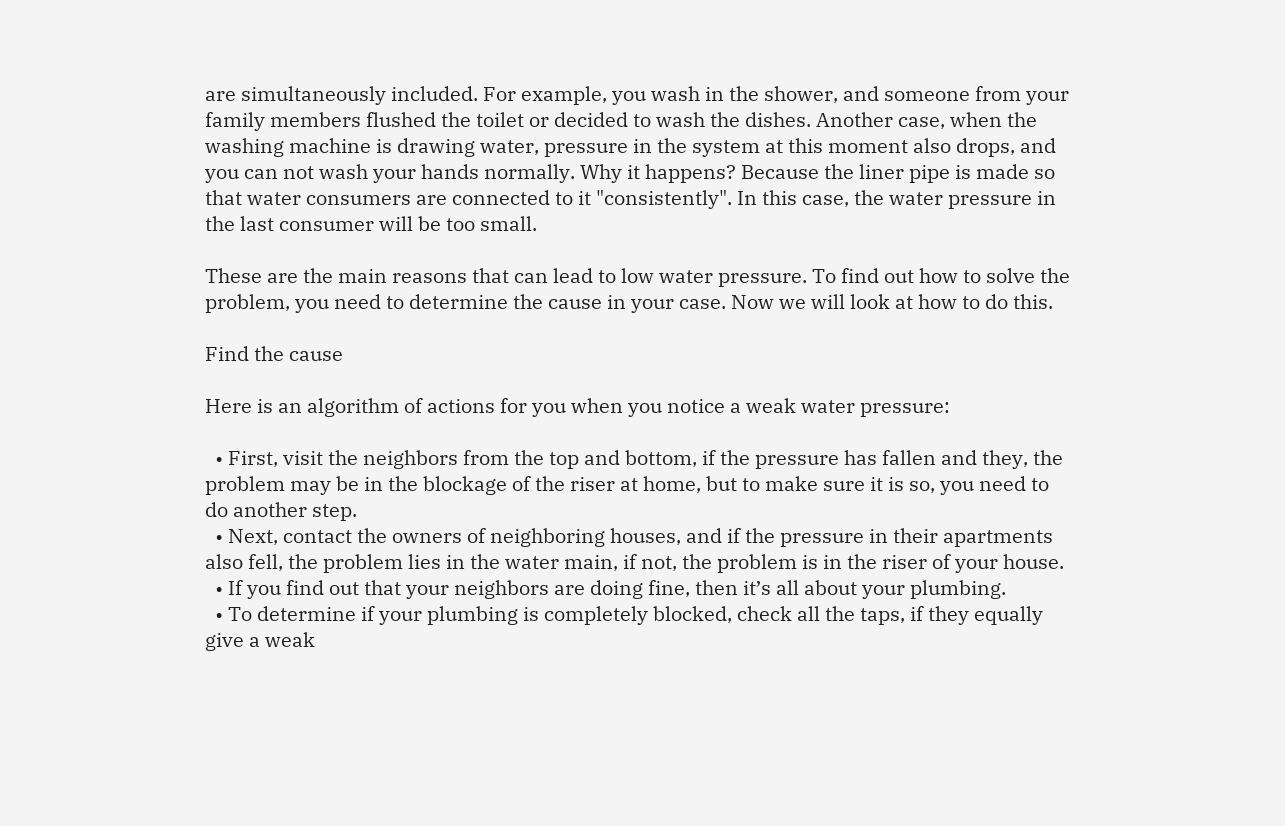are simultaneously included. For example, you wash in the shower, and someone from your family members flushed the toilet or decided to wash the dishes. Another case, when the washing machine is drawing water, pressure in the system at this moment also drops, and you can not wash your hands normally. Why it happens? Because the liner pipe is made so that water consumers are connected to it "consistently". In this case, the water pressure in the last consumer will be too small.

These are the main reasons that can lead to low water pressure. To find out how to solve the problem, you need to determine the cause in your case. Now we will look at how to do this.

Find the cause

Here is an algorithm of actions for you when you notice a weak water pressure:

  • First, visit the neighbors from the top and bottom, if the pressure has fallen and they, the problem may be in the blockage of the riser at home, but to make sure it is so, you need to do another step.
  • Next, contact the owners of neighboring houses, and if the pressure in their apartments also fell, the problem lies in the water main, if not, the problem is in the riser of your house.
  • If you find out that your neighbors are doing fine, then it’s all about your plumbing.
  • To determine if your plumbing is completely blocked, check all the taps, if they equally give a weak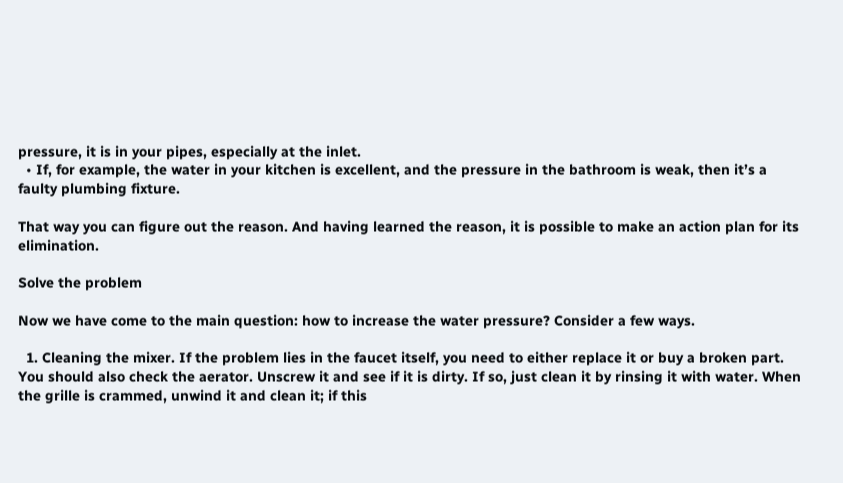pressure, it is in your pipes, especially at the inlet.
  • If, for example, the water in your kitchen is excellent, and the pressure in the bathroom is weak, then it’s a faulty plumbing fixture.

That way you can figure out the reason. And having learned the reason, it is possible to make an action plan for its elimination.

Solve the problem

Now we have come to the main question: how to increase the water pressure? Consider a few ways.

  1. Cleaning the mixer. If the problem lies in the faucet itself, you need to either replace it or buy a broken part. You should also check the aerator. Unscrew it and see if it is dirty. If so, just clean it by rinsing it with water. When the grille is crammed, unwind it and clean it; if this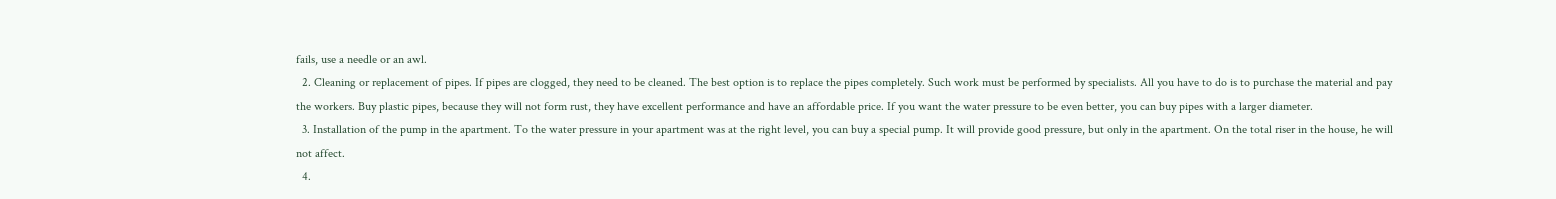fails, use a needle or an awl.
  2. Cleaning or replacement of pipes. If pipes are clogged, they need to be cleaned. The best option is to replace the pipes completely. Such work must be performed by specialists. All you have to do is to purchase the material and pay the workers. Buy plastic pipes, because they will not form rust, they have excellent performance and have an affordable price. If you want the water pressure to be even better, you can buy pipes with a larger diameter.
  3. Installation of the pump in the apartment. To the water pressure in your apartment was at the right level, you can buy a special pump. It will provide good pressure, but only in the apartment. On the total riser in the house, he will not affect.
  4.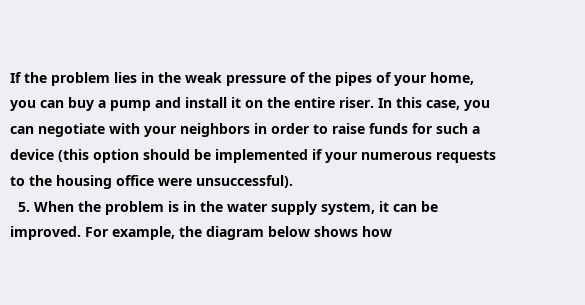If the problem lies in the weak pressure of the pipes of your home, you can buy a pump and install it on the entire riser. In this case, you can negotiate with your neighbors in order to raise funds for such a device (this option should be implemented if your numerous requests to the housing office were unsuccessful).
  5. When the problem is in the water supply system, it can be improved. For example, the diagram below shows how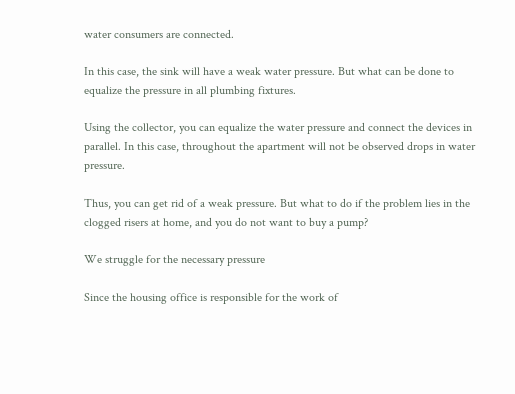water consumers are connected.

In this case, the sink will have a weak water pressure. But what can be done to equalize the pressure in all plumbing fixtures.

Using the collector, you can equalize the water pressure and connect the devices in parallel. In this case, throughout the apartment will not be observed drops in water pressure.

Thus, you can get rid of a weak pressure. But what to do if the problem lies in the clogged risers at home, and you do not want to buy a pump?

We struggle for the necessary pressure

Since the housing office is responsible for the work of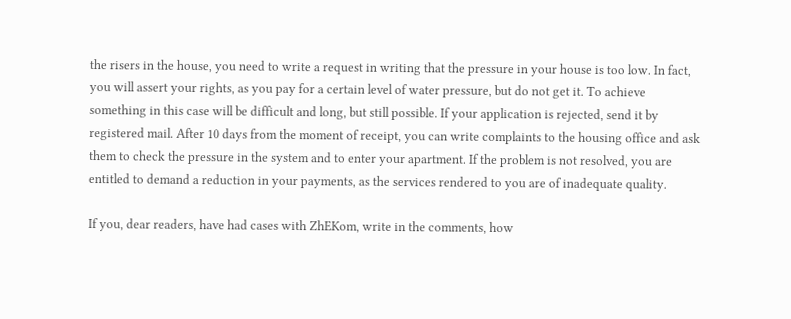the risers in the house, you need to write a request in writing that the pressure in your house is too low. In fact, you will assert your rights, as you pay for a certain level of water pressure, but do not get it. To achieve something in this case will be difficult and long, but still possible. If your application is rejected, send it by registered mail. After 10 days from the moment of receipt, you can write complaints to the housing office and ask them to check the pressure in the system and to enter your apartment. If the problem is not resolved, you are entitled to demand a reduction in your payments, as the services rendered to you are of inadequate quality.

If you, dear readers, have had cases with ZhEKom, write in the comments, how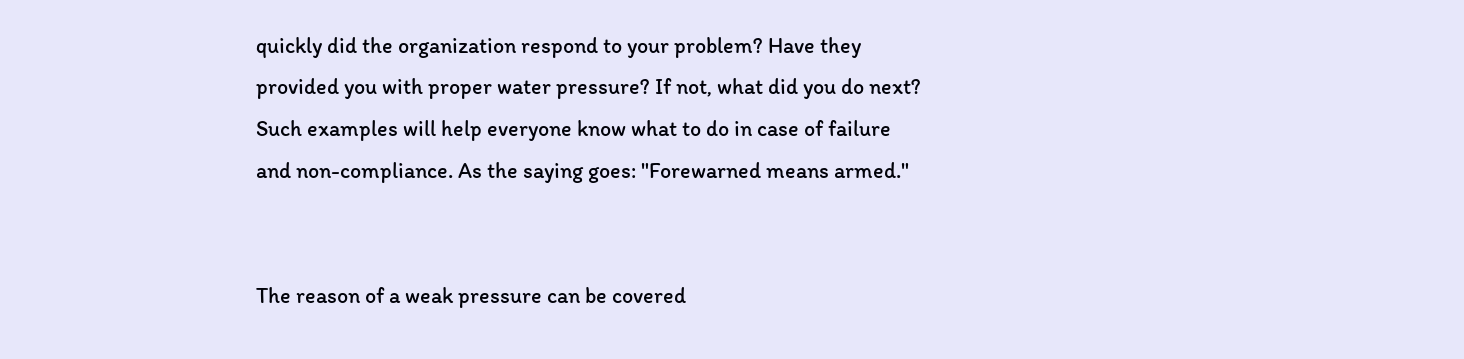quickly did the organization respond to your problem? Have they provided you with proper water pressure? If not, what did you do next? Such examples will help everyone know what to do in case of failure and non-compliance. As the saying goes: "Forewarned means armed."


The reason of a weak pressure can be covered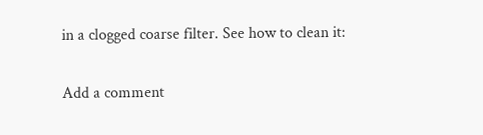in a clogged coarse filter. See how to clean it:

Add a comment